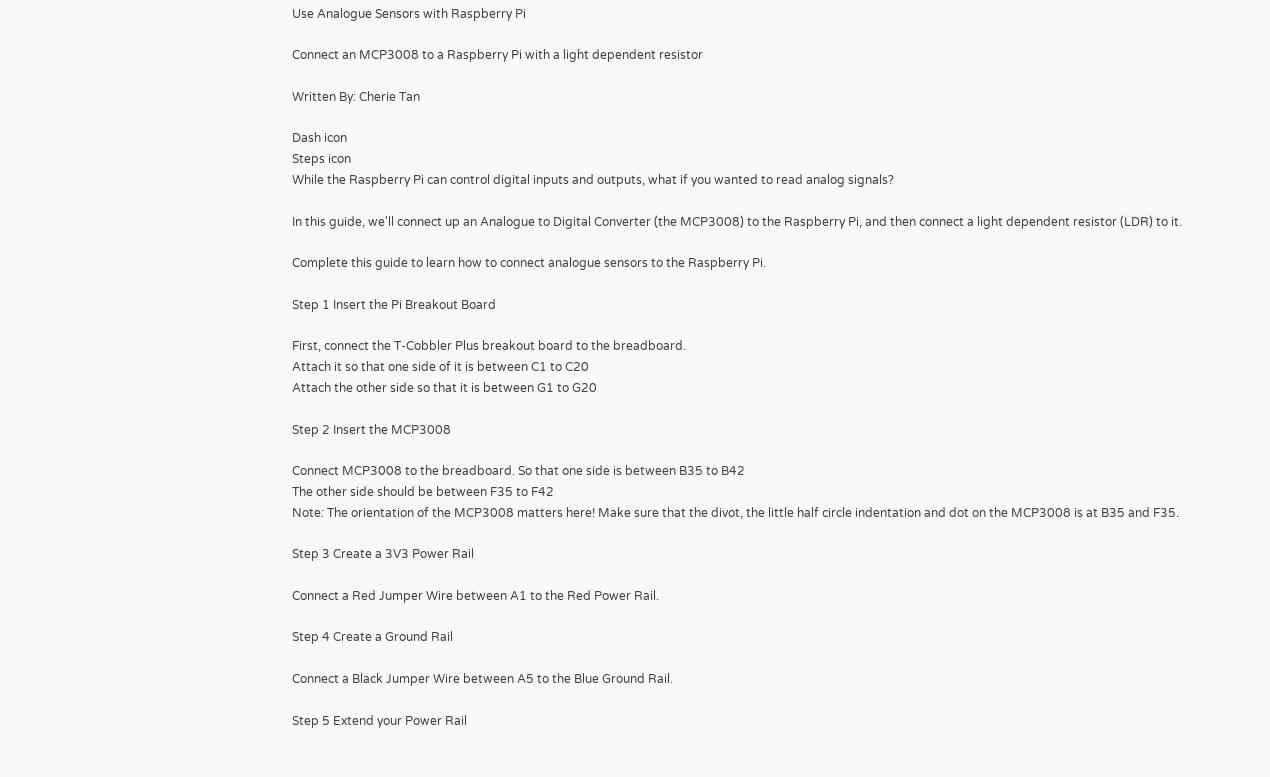Use Analogue Sensors with Raspberry Pi

Connect an MCP3008 to a Raspberry Pi with a light dependent resistor

Written By: Cherie Tan

Dash icon
Steps icon
While the Raspberry Pi can control digital inputs and outputs, what if you wanted to read analog signals?

In this guide, we'll connect up an Analogue to Digital Converter (the MCP3008) to the Raspberry Pi, and then connect a light dependent resistor (LDR) to it.

Complete this guide to learn how to connect analogue sensors to the Raspberry Pi.

Step 1 Insert the Pi Breakout Board

First, connect the T-Cobbler Plus breakout board to the breadboard.
Attach it so that one side of it is between C1 to C20
Attach the other side so that it is between G1 to G20

Step 2 Insert the MCP3008

Connect MCP3008 to the breadboard. So that one side is between B35 to B42
The other side should be between F35 to F42
Note: The orientation of the MCP3008 matters here! Make sure that the divot, the little half circle indentation and dot on the MCP3008 is at B35 and F35.

Step 3 Create a 3V3 Power Rail

Connect a Red Jumper Wire between A1 to the Red Power Rail.

Step 4 Create a Ground Rail

Connect a Black Jumper Wire between A5 to the Blue Ground Rail.

Step 5 Extend your Power Rail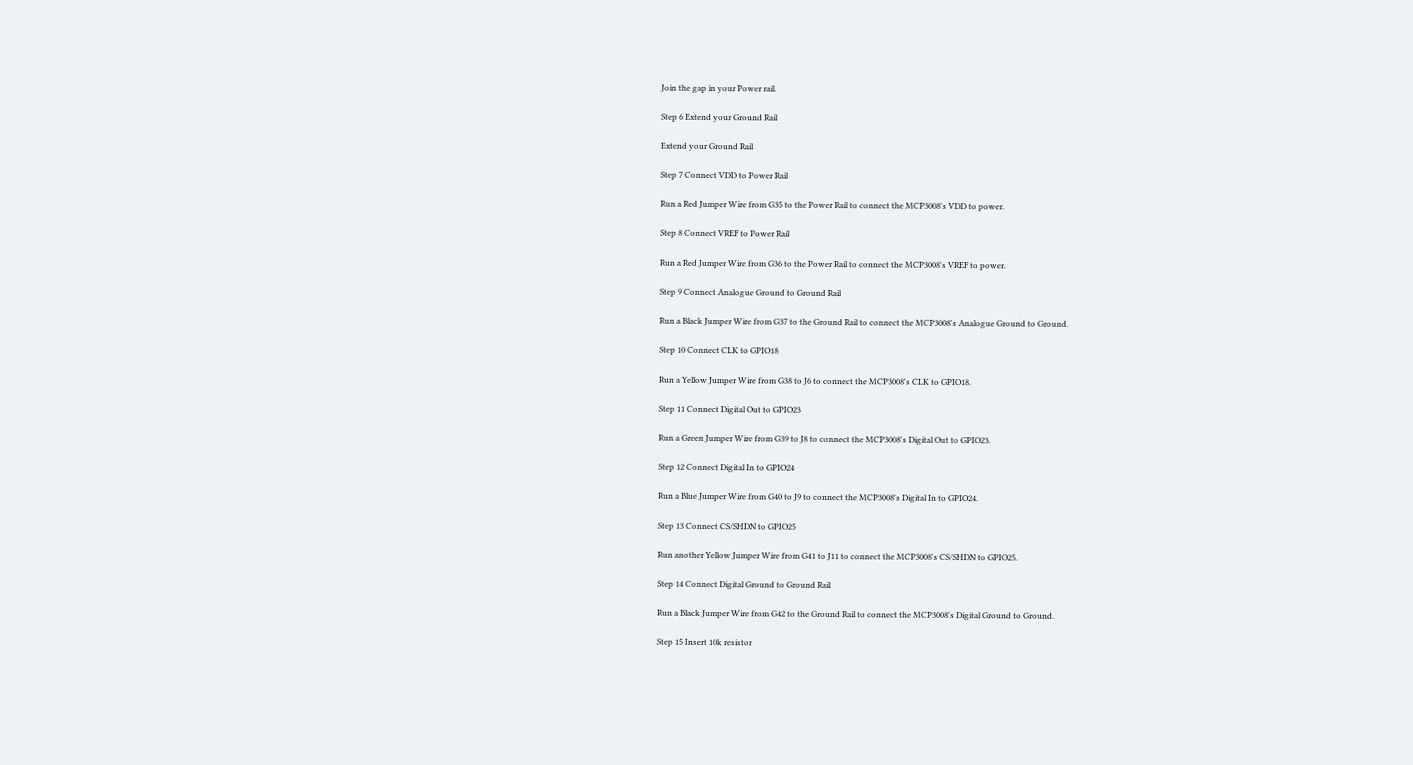Join the gap in your Power rail.

Step 6 Extend your Ground Rail

Extend your Ground Rail

Step 7 Connect VDD to Power Rail

Run a Red Jumper Wire from G35 to the Power Rail to connect the MCP3008's VDD to power.

Step 8 Connect VREF to Power Rail

Run a Red Jumper Wire from G36 to the Power Rail to connect the MCP3008's VREF to power.

Step 9 Connect Analogue Ground to Ground Rail

Run a Black Jumper Wire from G37 to the Ground Rail to connect the MCP3008's Analogue Ground to Ground.

Step 10 Connect CLK to GPIO18

Run a Yellow Jumper Wire from G38 to J6 to connect the MCP3008's CLK to GPIO18.

Step 11 Connect Digital Out to GPIO23

Run a Green Jumper Wire from G39 to J8 to connect the MCP3008's Digital Out to GPIO23.

Step 12 Connect Digital In to GPIO24

Run a Blue Jumper Wire from G40 to J9 to connect the MCP3008's Digital In to GPIO24.

Step 13 Connect CS/SHDN to GPIO25

Run another Yellow Jumper Wire from G41 to J11 to connect the MCP3008's CS/SHDN to GPIO25.

Step 14 Connect Digital Ground to Ground Rail

Run a Black Jumper Wire from G42 to the Ground Rail to connect the MCP3008's Digital Ground to Ground.

Step 15 Insert 10k resistor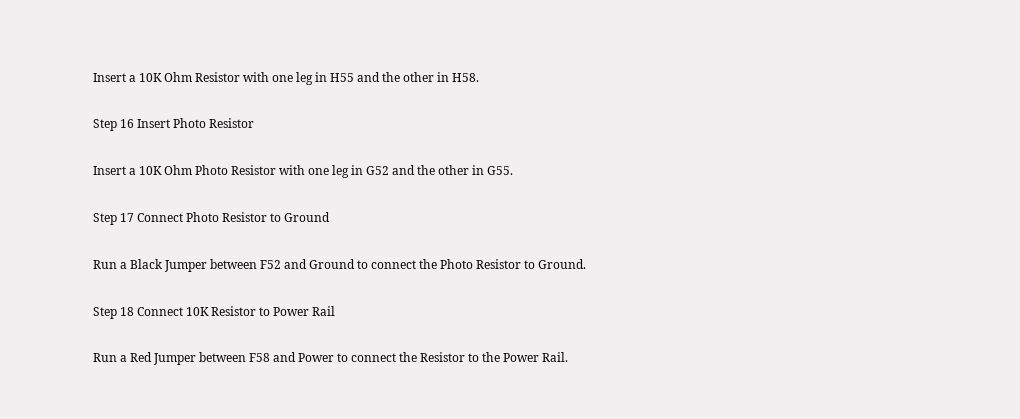Insert a 10K Ohm Resistor with one leg in H55 and the other in H58.

Step 16 Insert Photo Resistor

Insert a 10K Ohm Photo Resistor with one leg in G52 and the other in G55.

Step 17 Connect Photo Resistor to Ground

Run a Black Jumper between F52 and Ground to connect the Photo Resistor to Ground.

Step 18 Connect 10K Resistor to Power Rail

Run a Red Jumper between F58 and Power to connect the Resistor to the Power Rail.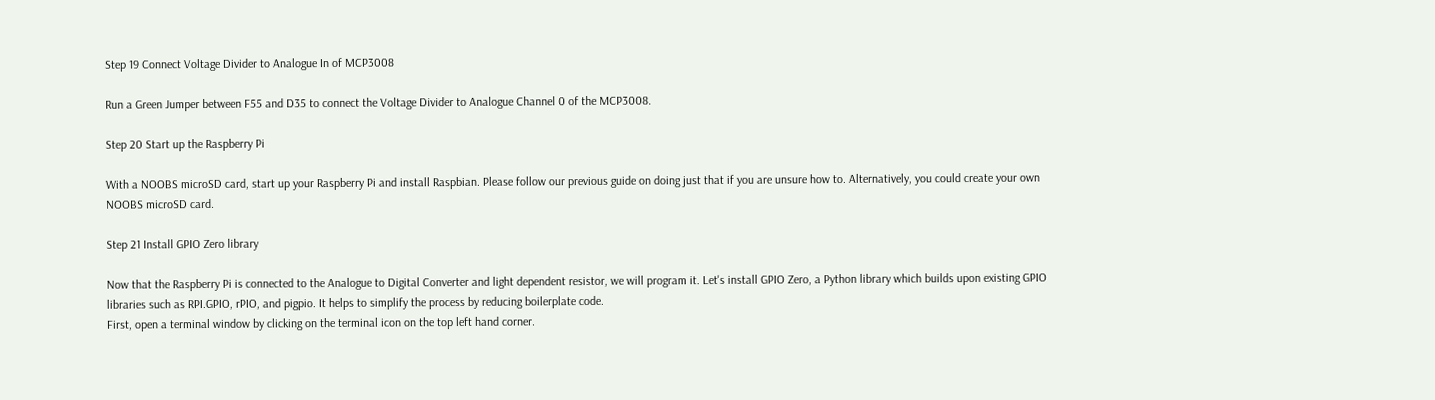Step 19 Connect Voltage Divider to Analogue In of MCP3008

Run a Green Jumper between F55 and D35 to connect the Voltage Divider to Analogue Channel 0 of the MCP3008.

Step 20 Start up the Raspberry Pi

With a NOOBS microSD card, start up your Raspberry Pi and install Raspbian. Please follow our previous guide on doing just that if you are unsure how to. Alternatively, you could create your own NOOBS microSD card.

Step 21 Install GPIO Zero library

Now that the Raspberry Pi is connected to the Analogue to Digital Converter and light dependent resistor, we will program it. Let's install GPIO Zero, a Python library which builds upon existing GPIO libraries such as RPI.GPIO, rPIO, and pigpio. It helps to simplify the process by reducing boilerplate code.
First, open a terminal window by clicking on the terminal icon on the top left hand corner.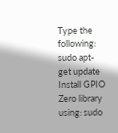Type the following: sudo apt-get update
Install GPIO Zero library using: sudo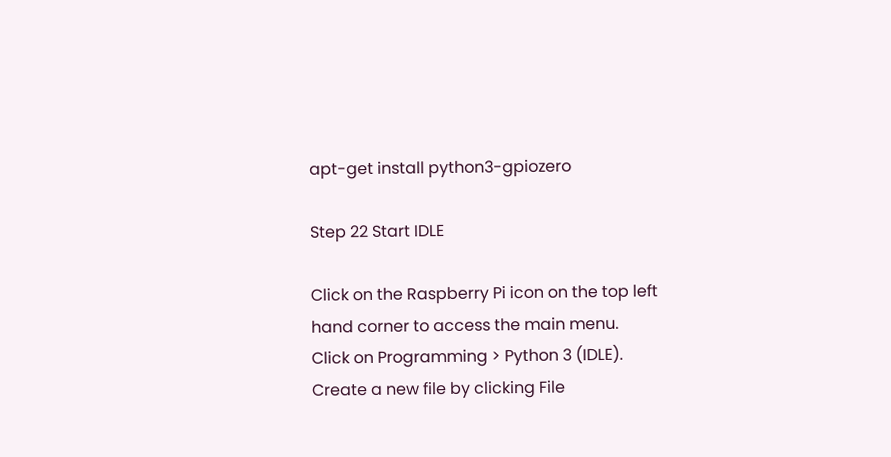apt-get install python3-gpiozero

Step 22 Start IDLE

Click on the Raspberry Pi icon on the top left hand corner to access the main menu.
Click on Programming > Python 3 (IDLE).
Create a new file by clicking File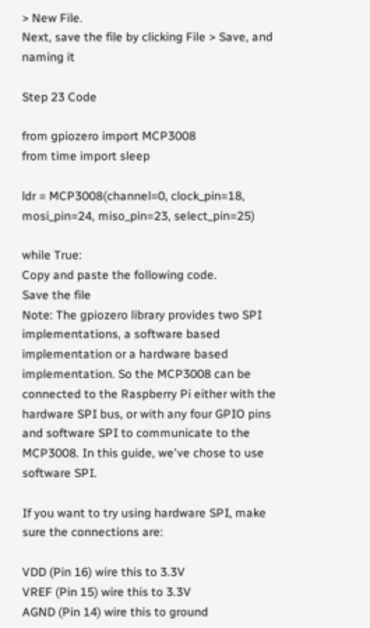> New File.
Next, save the file by clicking File > Save, and naming it

Step 23 Code

from gpiozero import MCP3008
from time import sleep

ldr = MCP3008(channel=0, clock_pin=18, mosi_pin=24, miso_pin=23, select_pin=25)

while True:
Copy and paste the following code.
Save the file
Note: The gpiozero library provides two SPI implementations, a software based implementation or a hardware based implementation. So the MCP3008 can be connected to the Raspberry Pi either with the hardware SPI bus, or with any four GPIO pins and software SPI to communicate to the MCP3008. In this guide, we've chose to use software SPI.

If you want to try using hardware SPI, make sure the connections are:

VDD (Pin 16) wire this to 3.3V
VREF (Pin 15) wire this to 3.3V
AGND (Pin 14) wire this to ground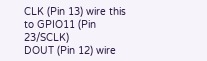CLK (Pin 13) wire this to GPIO11 (Pin 23/SCLK)
DOUT (Pin 12) wire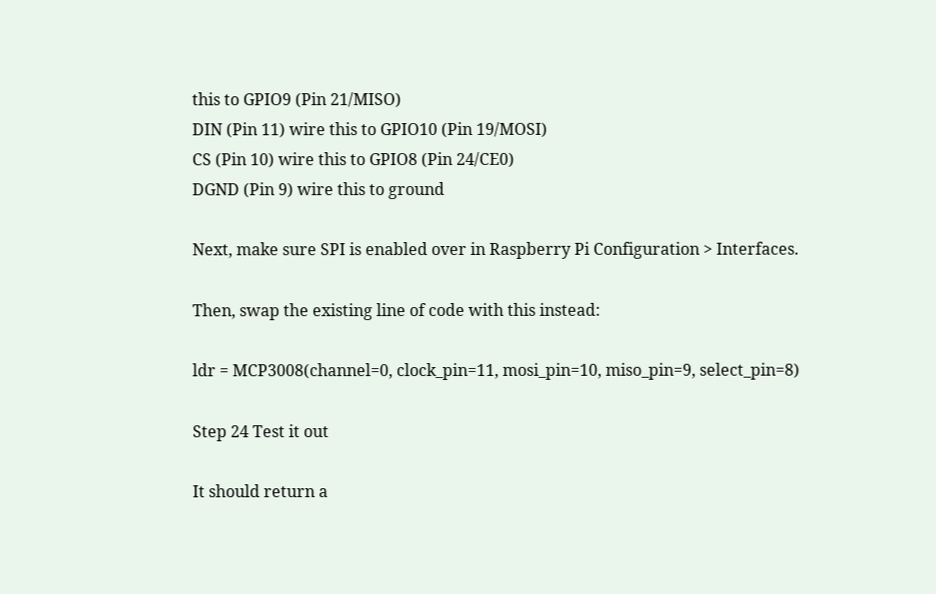this to GPIO9 (Pin 21/MISO)
DIN (Pin 11) wire this to GPIO10 (Pin 19/MOSI)
CS (Pin 10) wire this to GPIO8 (Pin 24/CE0)
DGND (Pin 9) wire this to ground

Next, make sure SPI is enabled over in Raspberry Pi Configuration > Interfaces.

Then, swap the existing line of code with this instead:

ldr = MCP3008(channel=0, clock_pin=11, mosi_pin=10, miso_pin=9, select_pin=8)

Step 24 Test it out

It should return a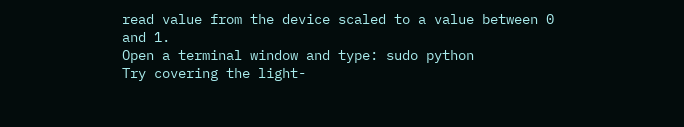read value from the device scaled to a value between 0 and 1.
Open a terminal window and type: sudo python
Try covering the light-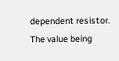dependent resistor. The value being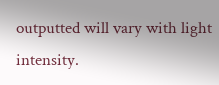outputted will vary with light intensity.